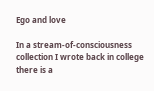Ego and love

In a stream-of-consciousness collection I wrote back in college there is a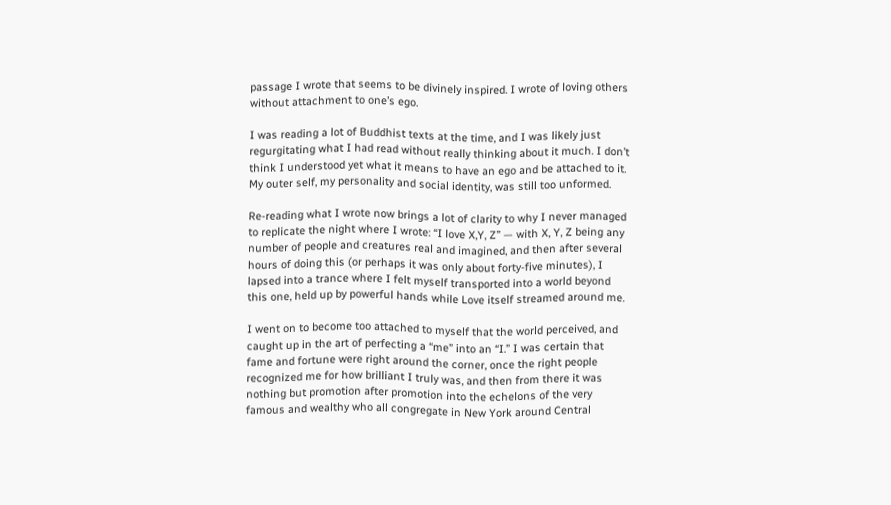passage I wrote that seems to be divinely inspired. I wrote of loving others without attachment to one’s ego.

I was reading a lot of Buddhist texts at the time, and I was likely just regurgitating what I had read without really thinking about it much. I don’t think I understood yet what it means to have an ego and be attached to it. My outer self, my personality and social identity, was still too unformed.

Re-reading what I wrote now brings a lot of clarity to why I never managed to replicate the night where I wrote: “I love X,Y, Z” — with X, Y, Z being any number of people and creatures real and imagined, and then after several hours of doing this (or perhaps it was only about forty-five minutes), I lapsed into a trance where I felt myself transported into a world beyond this one, held up by powerful hands while Love itself streamed around me.

I went on to become too attached to myself that the world perceived, and caught up in the art of perfecting a “me” into an “I.” I was certain that fame and fortune were right around the corner, once the right people recognized me for how brilliant I truly was, and then from there it was nothing but promotion after promotion into the echelons of the very famous and wealthy who all congregate in New York around Central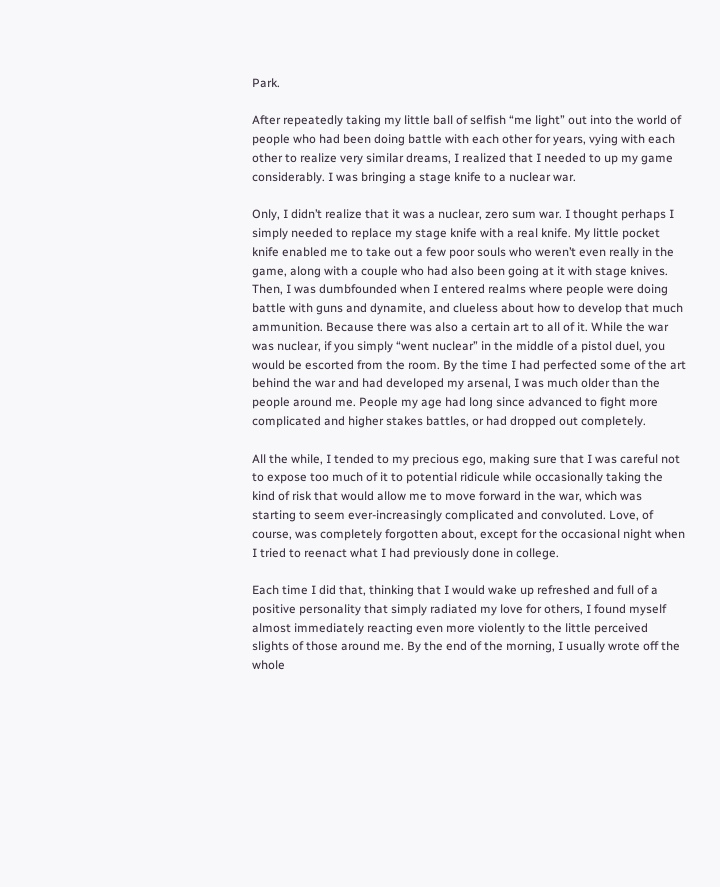Park.

After repeatedly taking my little ball of selfish “me light” out into the world of people who had been doing battle with each other for years, vying with each other to realize very similar dreams, I realized that I needed to up my game considerably. I was bringing a stage knife to a nuclear war.

Only, I didn’t realize that it was a nuclear, zero sum war. I thought perhaps I simply needed to replace my stage knife with a real knife. My little pocket knife enabled me to take out a few poor souls who weren’t even really in the game, along with a couple who had also been going at it with stage knives. Then, I was dumbfounded when I entered realms where people were doing battle with guns and dynamite, and clueless about how to develop that much ammunition. Because there was also a certain art to all of it. While the war was nuclear, if you simply “went nuclear” in the middle of a pistol duel, you would be escorted from the room. By the time I had perfected some of the art behind the war and had developed my arsenal, I was much older than the people around me. People my age had long since advanced to fight more complicated and higher stakes battles, or had dropped out completely.

All the while, I tended to my precious ego, making sure that I was careful not to expose too much of it to potential ridicule while occasionally taking the kind of risk that would allow me to move forward in the war, which was starting to seem ever-increasingly complicated and convoluted. Love, of course, was completely forgotten about, except for the occasional night when I tried to reenact what I had previously done in college.

Each time I did that, thinking that I would wake up refreshed and full of a positive personality that simply radiated my love for others, I found myself almost immediately reacting even more violently to the little perceived slights of those around me. By the end of the morning, I usually wrote off the whole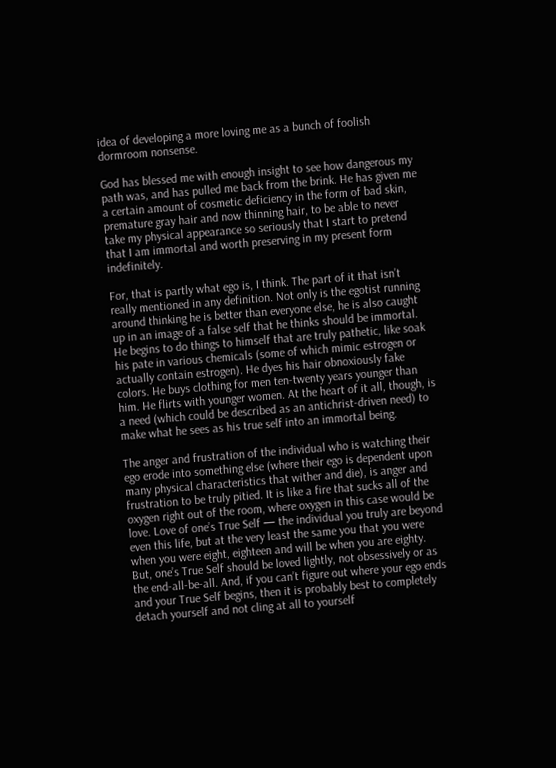idea of developing a more loving me as a bunch of foolish dormroom nonsense.

God has blessed me with enough insight to see how dangerous my path was, and has pulled me back from the brink. He has given me a certain amount of cosmetic deficiency in the form of bad skin, premature gray hair and now thinning hair, to be able to never take my physical appearance so seriously that I start to pretend that I am immortal and worth preserving in my present form indefinitely.

For, that is partly what ego is, I think. The part of it that isn’t really mentioned in any definition. Not only is the egotist running around thinking he is better than everyone else, he is also caught up in an image of a false self that he thinks should be immortal. He begins to do things to himself that are truly pathetic, like soak his pate in various chemicals (some of which mimic estrogen or actually contain estrogen). He dyes his hair obnoxiously fake colors. He buys clothing for men ten-twenty years younger than him. He flirts with younger women. At the heart of it all, though, is a need (which could be described as an antichrist-driven need) to make what he sees as his true self into an immortal being.

The anger and frustration of the individual who is watching their ego erode into something else (where their ego is dependent upon many physical characteristics that wither and die), is anger and frustration to be truly pitied. It is like a fire that sucks all of the oxygen right out of the room, where oxygen in this case would be love. Love of one’s True Self — the individual you truly are beyond even this life, but at the very least the same you that you were when you were eight, eighteen and will be when you are eighty. But, one’s True Self should be loved lightly, not obsessively or as the end-all-be-all. And, if you can’t figure out where your ego ends and your True Self begins, then it is probably best to completely detach yourself and not cling at all to yourself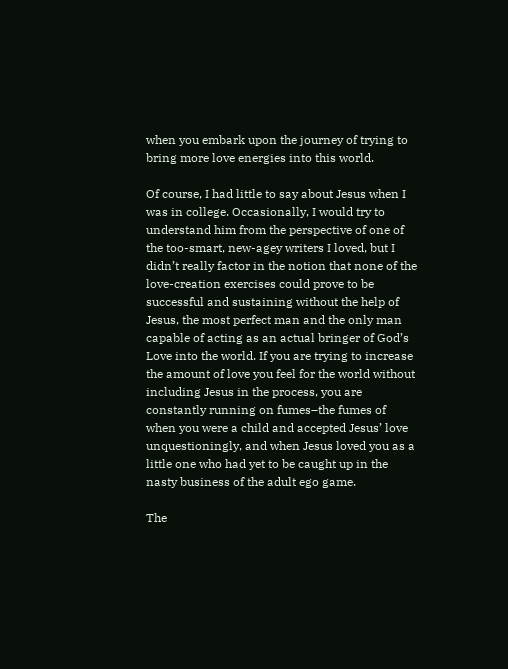when you embark upon the journey of trying to bring more love energies into this world.

Of course, I had little to say about Jesus when I was in college. Occasionally, I would try to understand him from the perspective of one of the too-smart, new-agey writers I loved, but I didn’t really factor in the notion that none of the love-creation exercises could prove to be successful and sustaining without the help of Jesus, the most perfect man and the only man capable of acting as an actual bringer of God’s Love into the world. If you are trying to increase the amount of love you feel for the world without including Jesus in the process, you are constantly running on fumes–the fumes of when you were a child and accepted Jesus’ love unquestioningly, and when Jesus loved you as a little one who had yet to be caught up in the nasty business of the adult ego game.

The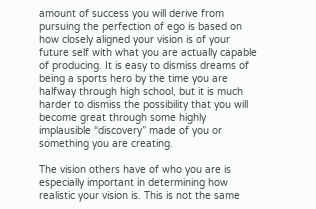amount of success you will derive from pursuing the perfection of ego is based on how closely aligned your vision is of your future self with what you are actually capable of producing. It is easy to dismiss dreams of being a sports hero by the time you are halfway through high school, but it is much harder to dismiss the possibility that you will become great through some highly implausible “discovery” made of you or something you are creating.

The vision others have of who you are is especially important in determining how realistic your vision is. This is not the same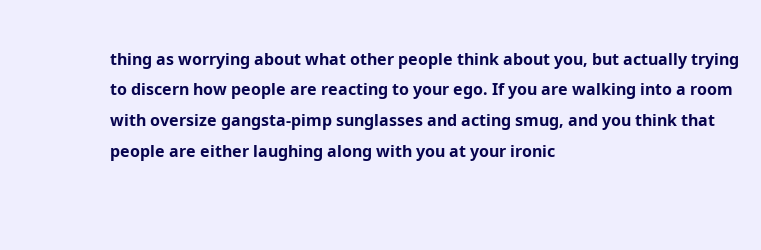thing as worrying about what other people think about you, but actually trying to discern how people are reacting to your ego. If you are walking into a room with oversize gangsta-pimp sunglasses and acting smug, and you think that people are either laughing along with you at your ironic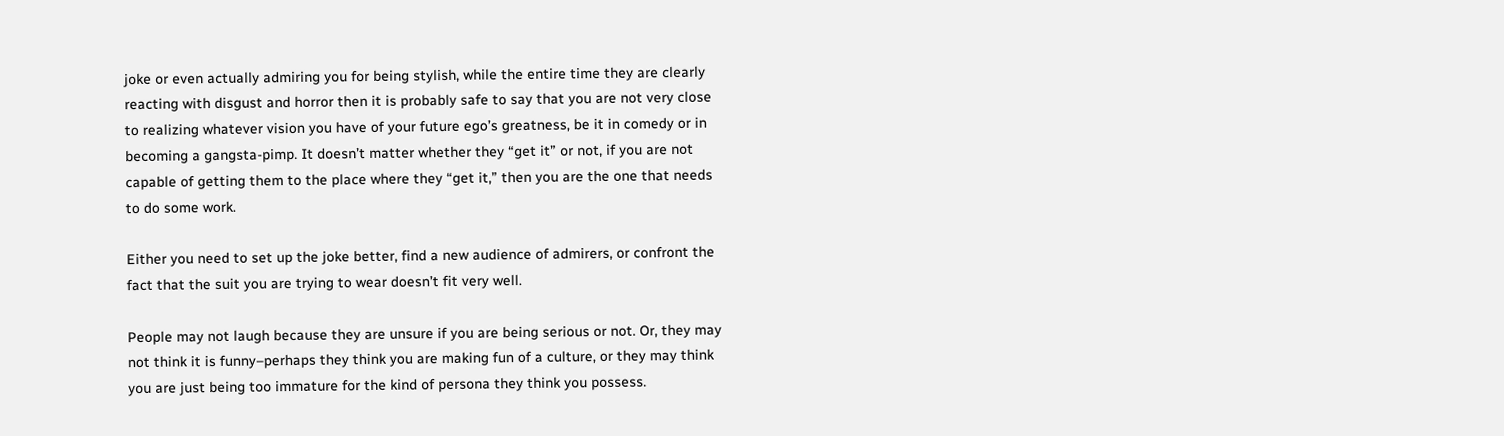joke or even actually admiring you for being stylish, while the entire time they are clearly reacting with disgust and horror then it is probably safe to say that you are not very close to realizing whatever vision you have of your future ego’s greatness, be it in comedy or in becoming a gangsta-pimp. It doesn’t matter whether they “get it” or not, if you are not capable of getting them to the place where they “get it,” then you are the one that needs to do some work.

Either you need to set up the joke better, find a new audience of admirers, or confront the fact that the suit you are trying to wear doesn’t fit very well.

People may not laugh because they are unsure if you are being serious or not. Or, they may not think it is funny–perhaps they think you are making fun of a culture, or they may think you are just being too immature for the kind of persona they think you possess.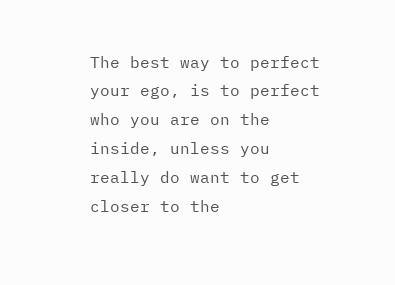The best way to perfect your ego, is to perfect who you are on the inside, unless you really do want to get closer to the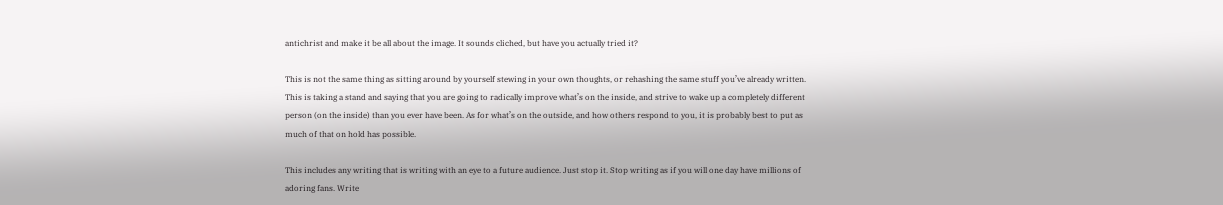antichrist and make it be all about the image. It sounds cliched, but have you actually tried it?

This is not the same thing as sitting around by yourself stewing in your own thoughts, or rehashing the same stuff you’ve already written. This is taking a stand and saying that you are going to radically improve what’s on the inside, and strive to wake up a completely different person (on the inside) than you ever have been. As for what’s on the outside, and how others respond to you, it is probably best to put as much of that on hold has possible.

This includes any writing that is writing with an eye to a future audience. Just stop it. Stop writing as if you will one day have millions of adoring fans. Write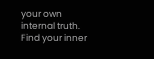your own internal truth. Find your inner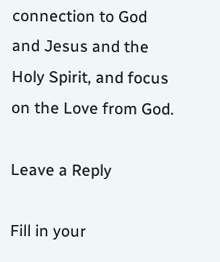connection to God and Jesus and the Holy Spirit, and focus on the Love from God.

Leave a Reply

Fill in your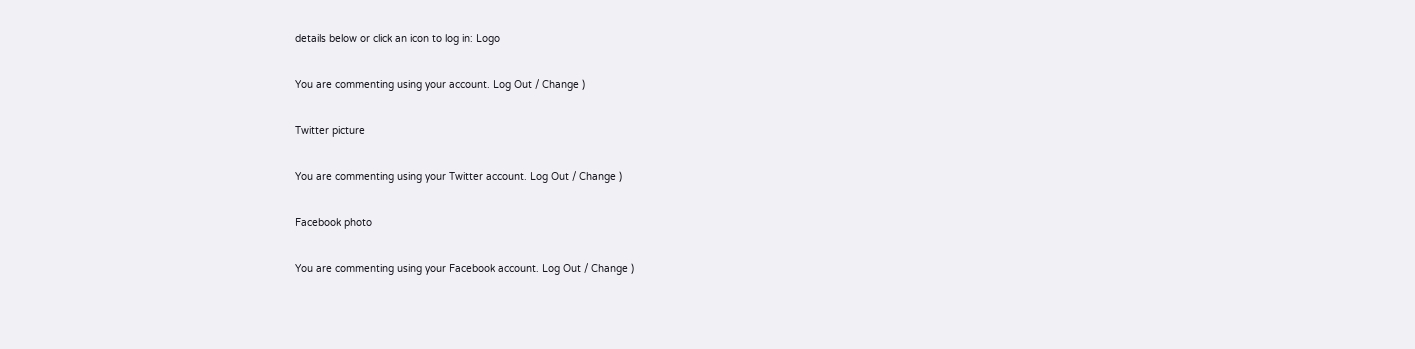details below or click an icon to log in: Logo

You are commenting using your account. Log Out / Change )

Twitter picture

You are commenting using your Twitter account. Log Out / Change )

Facebook photo

You are commenting using your Facebook account. Log Out / Change )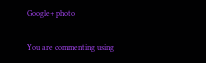Google+ photo

You are commenting using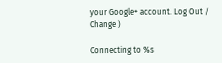your Google+ account. Log Out / Change )

Connecting to %s